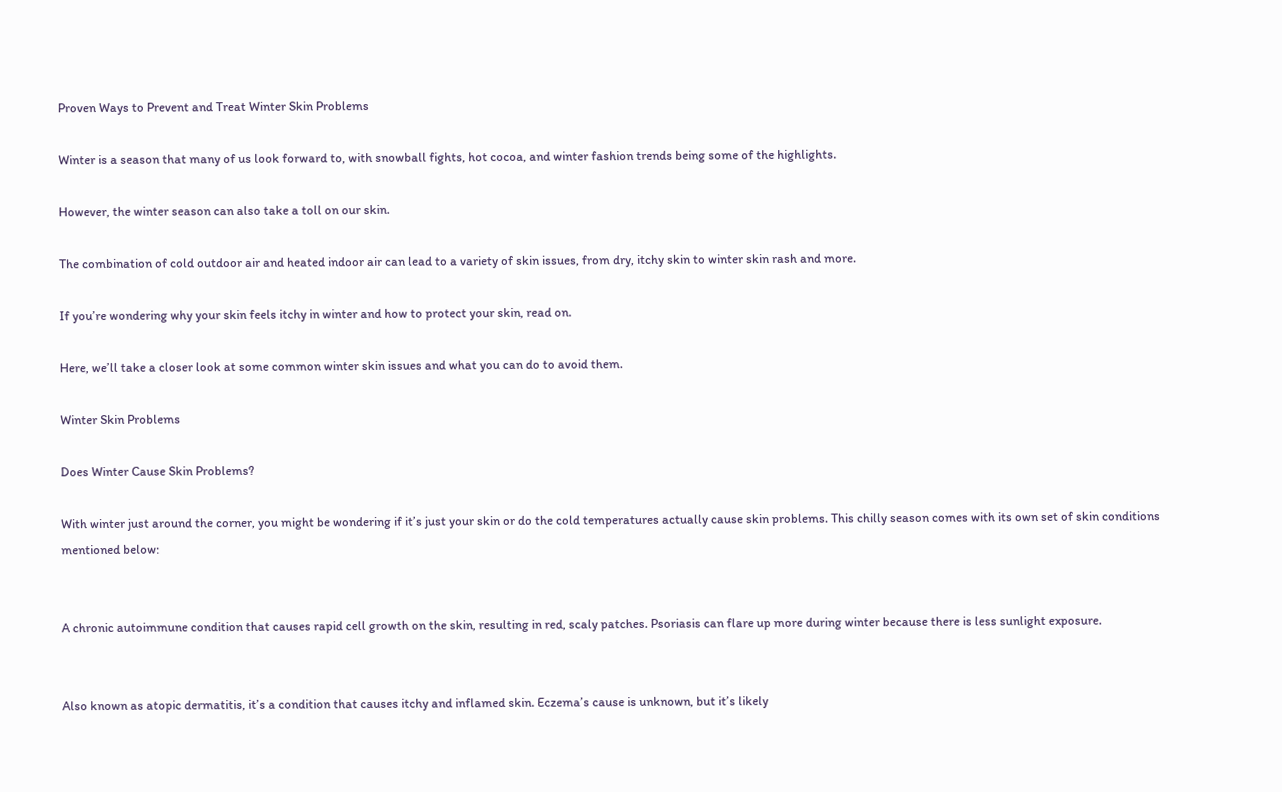Proven Ways to Prevent and Treat Winter Skin Problems

Winter is a season that many of us look forward to, with snowball fights, hot cocoa, and winter fashion trends being some of the highlights.

However, the winter season can also take a toll on our skin.

The combination of cold outdoor air and heated indoor air can lead to a variety of skin issues, from dry, itchy skin to winter skin rash and more.

If you’re wondering why your skin feels itchy in winter and how to protect your skin, read on.

Here, we’ll take a closer look at some common winter skin issues and what you can do to avoid them.

Winter Skin Problems

Does Winter Cause Skin Problems?

With winter just around the corner, you might be wondering if it’s just your skin or do the cold temperatures actually cause skin problems. This chilly season comes with its own set of skin conditions mentioned below:


A chronic autoimmune condition that causes rapid cell growth on the skin, resulting in red, scaly patches. Psoriasis can flare up more during winter because there is less sunlight exposure.


Also known as atopic dermatitis, it’s a condition that causes itchy and inflamed skin. Eczema’s cause is unknown, but it’s likely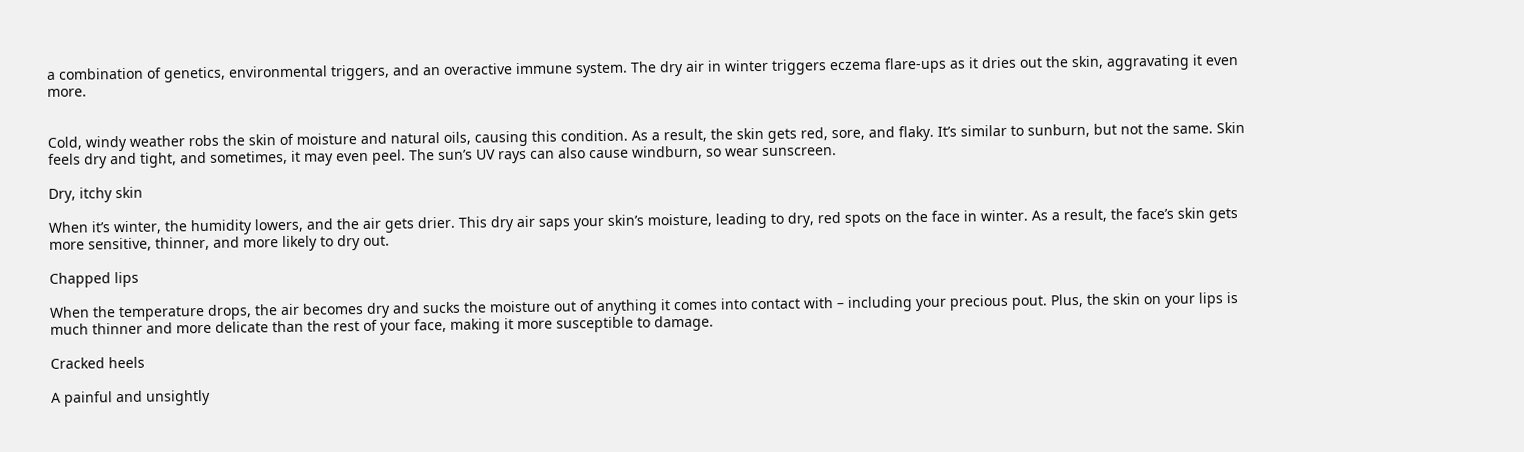a combination of genetics, environmental triggers, and an overactive immune system. The dry air in winter triggers eczema flare-ups as it dries out the skin, aggravating it even more.


Cold, windy weather robs the skin of moisture and natural oils, causing this condition. As a result, the skin gets red, sore, and flaky. It’s similar to sunburn, but not the same. Skin feels dry and tight, and sometimes, it may even peel. The sun’s UV rays can also cause windburn, so wear sunscreen.

Dry, itchy skin

When it’s winter, the humidity lowers, and the air gets drier. This dry air saps your skin’s moisture, leading to dry, red spots on the face in winter. As a result, the face’s skin gets more sensitive, thinner, and more likely to dry out.

Chapped lips

When the temperature drops, the air becomes dry and sucks the moisture out of anything it comes into contact with – including your precious pout. Plus, the skin on your lips is much thinner and more delicate than the rest of your face, making it more susceptible to damage.

Cracked heels

A painful and unsightly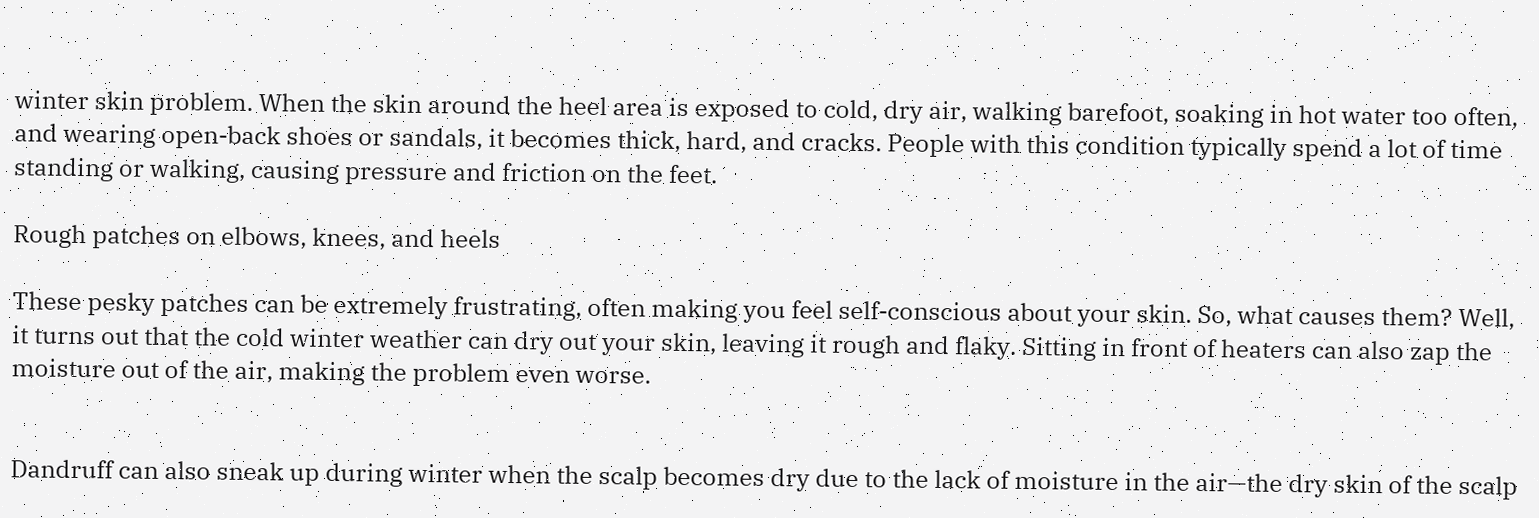winter skin problem. When the skin around the heel area is exposed to cold, dry air, walking barefoot, soaking in hot water too often, and wearing open-back shoes or sandals, it becomes thick, hard, and cracks. People with this condition typically spend a lot of time standing or walking, causing pressure and friction on the feet.

Rough patches on elbows, knees, and heels

These pesky patches can be extremely frustrating, often making you feel self-conscious about your skin. So, what causes them? Well, it turns out that the cold winter weather can dry out your skin, leaving it rough and flaky. Sitting in front of heaters can also zap the moisture out of the air, making the problem even worse.


Dandruff can also sneak up during winter when the scalp becomes dry due to the lack of moisture in the air—the dry skin of the scalp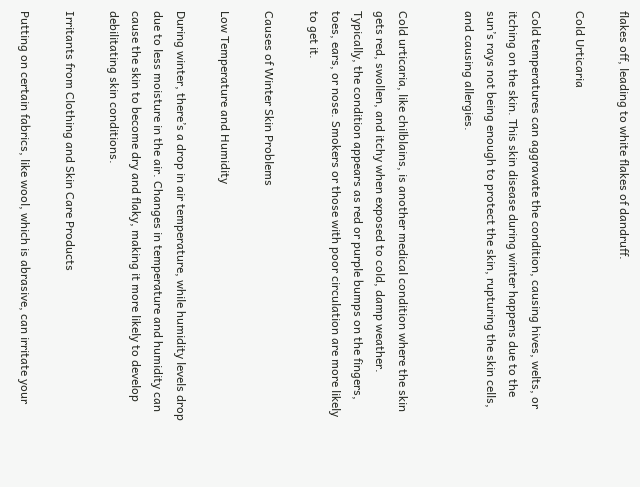flakes off, leading to white flakes of dandruff.

Cold Urticaria

Cold temperatures can aggravate the condition, causing hives, welts, or itching on the skin. This skin disease during winter happens due to the sun’s rays not being enough to protect the skin, rupturing the skin cells, and causing allergies.


Cold urticaria, like chilblains, is another medical condition where the skin gets red, swollen, and itchy when exposed to cold, damp weather. Typically, the condition appears as red or purple bumps on the fingers, toes, ears, or nose. Smokers or those with poor circulation are more likely to get it.

Causes of Winter Skin Problems

Low Temperature and Humidity

During winter, there’s a drop in air temperature, while humidity levels drop due to less moisture in the air. Changes in temperature and humidity can cause the skin to become dry and flaky, making it more likely to develop debilitating skin conditions.

Irritants from Clothing and Skin Care Products

Putting on certain fabrics, like wool, which is abrasive, can irritate your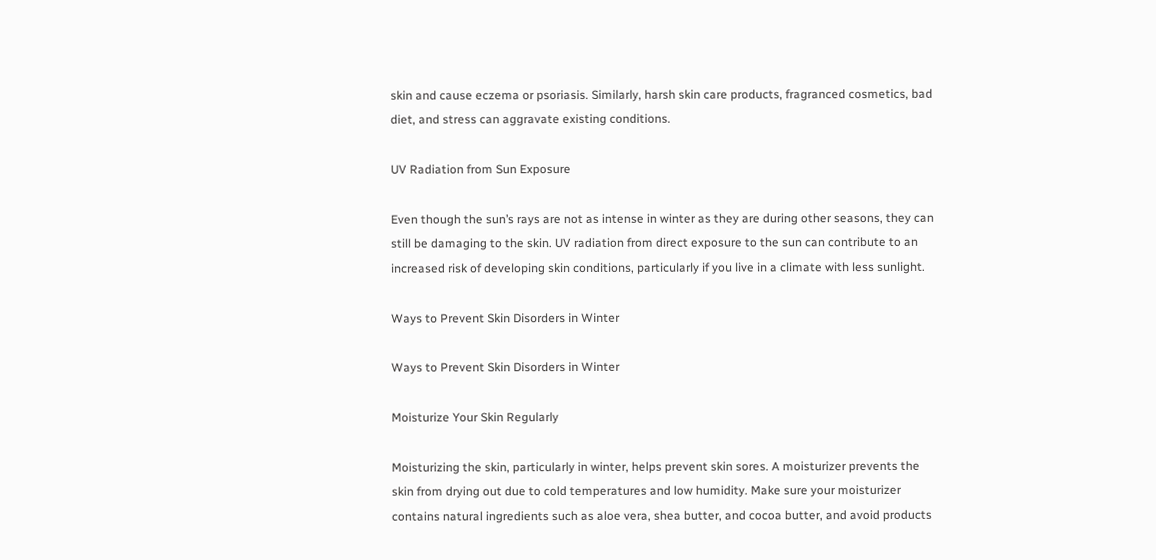skin and cause eczema or psoriasis. Similarly, harsh skin care products, fragranced cosmetics, bad diet, and stress can aggravate existing conditions.

UV Radiation from Sun Exposure

Even though the sun’s rays are not as intense in winter as they are during other seasons, they can still be damaging to the skin. UV radiation from direct exposure to the sun can contribute to an increased risk of developing skin conditions, particularly if you live in a climate with less sunlight.

Ways to Prevent Skin Disorders in Winter

Ways to Prevent Skin Disorders in Winter

Moisturize Your Skin Regularly

Moisturizing the skin, particularly in winter, helps prevent skin sores. A moisturizer prevents the skin from drying out due to cold temperatures and low humidity. Make sure your moisturizer contains natural ingredients such as aloe vera, shea butter, and cocoa butter, and avoid products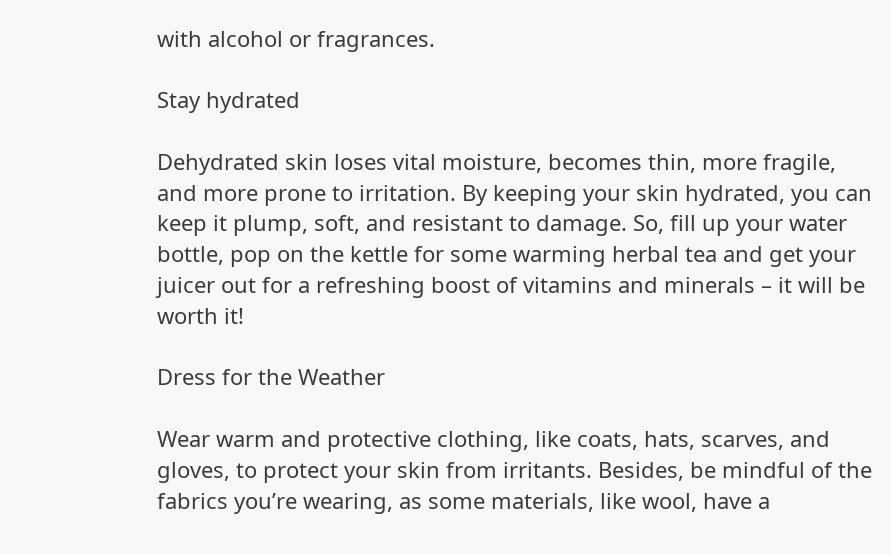with alcohol or fragrances.

Stay hydrated

Dehydrated skin loses vital moisture, becomes thin, more fragile, and more prone to irritation. By keeping your skin hydrated, you can keep it plump, soft, and resistant to damage. So, fill up your water bottle, pop on the kettle for some warming herbal tea and get your juicer out for a refreshing boost of vitamins and minerals – it will be worth it!

Dress for the Weather

Wear warm and protective clothing, like coats, hats, scarves, and gloves, to protect your skin from irritants. Besides, be mindful of the fabrics you’re wearing, as some materials, like wool, have a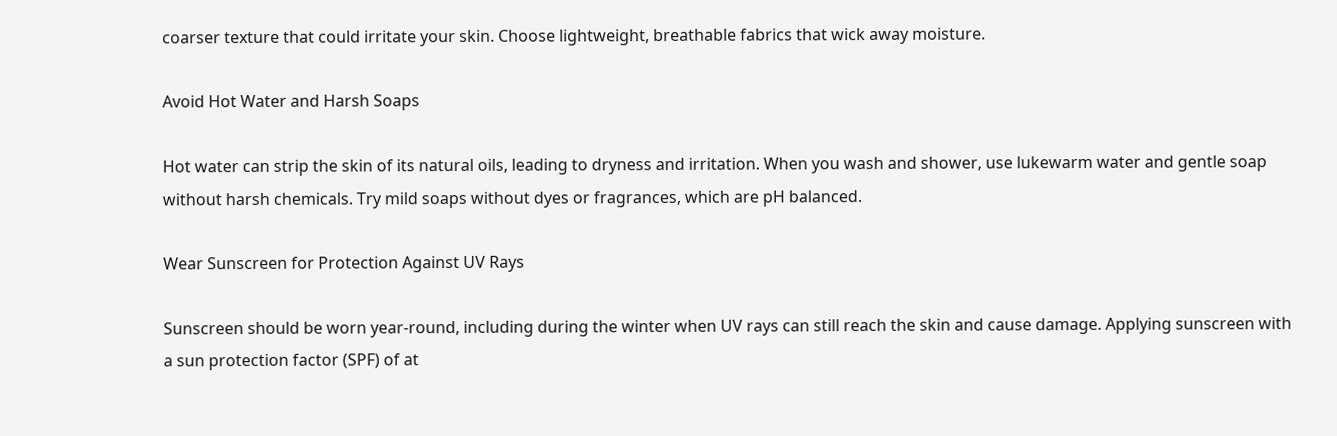coarser texture that could irritate your skin. Choose lightweight, breathable fabrics that wick away moisture.

Avoid Hot Water and Harsh Soaps

Hot water can strip the skin of its natural oils, leading to dryness and irritation. When you wash and shower, use lukewarm water and gentle soap without harsh chemicals. Try mild soaps without dyes or fragrances, which are pH balanced.

Wear Sunscreen for Protection Against UV Rays

Sunscreen should be worn year-round, including during the winter when UV rays can still reach the skin and cause damage. Applying sunscreen with a sun protection factor (SPF) of at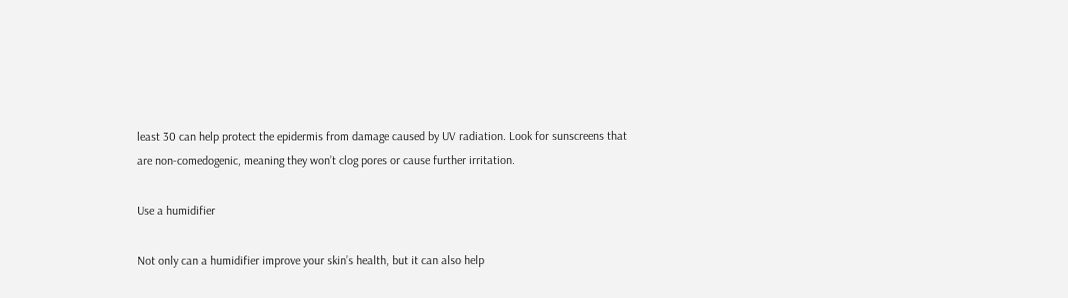least 30 can help protect the epidermis from damage caused by UV radiation. Look for sunscreens that are non-comedogenic, meaning they won’t clog pores or cause further irritation.

Use a humidifier

Not only can a humidifier improve your skin’s health, but it can also help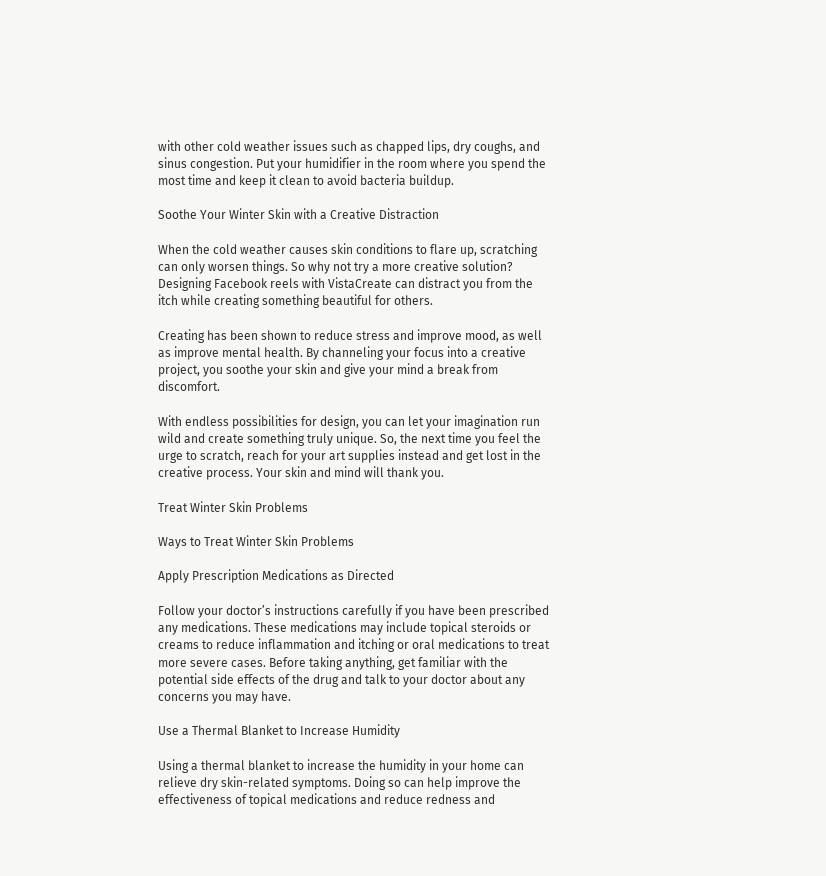with other cold weather issues such as chapped lips, dry coughs, and sinus congestion. Put your humidifier in the room where you spend the most time and keep it clean to avoid bacteria buildup.

Soothe Your Winter Skin with a Creative Distraction

When the cold weather causes skin conditions to flare up, scratching can only worsen things. So why not try a more creative solution? Designing Facebook reels with VistaCreate can distract you from the itch while creating something beautiful for others.

Creating has been shown to reduce stress and improve mood, as well as improve mental health. By channeling your focus into a creative project, you soothe your skin and give your mind a break from discomfort.

With endless possibilities for design, you can let your imagination run wild and create something truly unique. So, the next time you feel the urge to scratch, reach for your art supplies instead and get lost in the creative process. Your skin and mind will thank you.

Treat Winter Skin Problems

Ways to Treat Winter Skin Problems

Apply Prescription Medications as Directed

Follow your doctor’s instructions carefully if you have been prescribed any medications. These medications may include topical steroids or creams to reduce inflammation and itching or oral medications to treat more severe cases. Before taking anything, get familiar with the potential side effects of the drug and talk to your doctor about any concerns you may have.

Use a Thermal Blanket to Increase Humidity

Using a thermal blanket to increase the humidity in your home can relieve dry skin-related symptoms. Doing so can help improve the effectiveness of topical medications and reduce redness and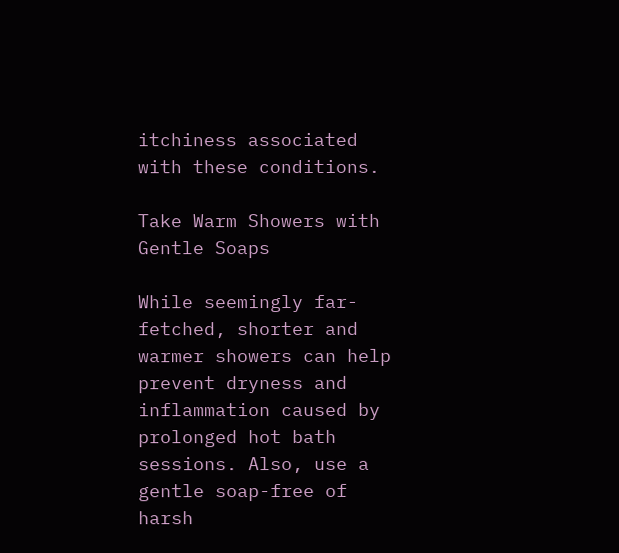itchiness associated with these conditions.

Take Warm Showers with Gentle Soaps

While seemingly far-fetched, shorter and warmer showers can help prevent dryness and inflammation caused by prolonged hot bath sessions. Also, use a gentle soap-free of harsh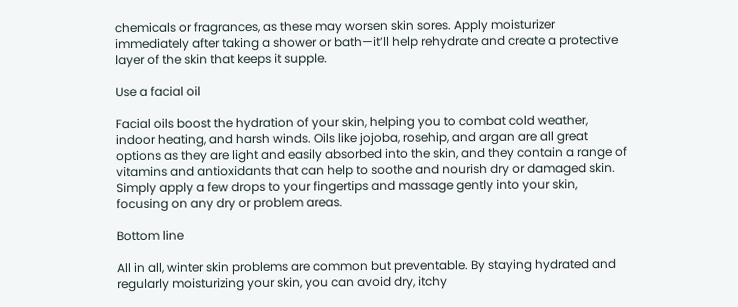chemicals or fragrances, as these may worsen skin sores. Apply moisturizer immediately after taking a shower or bath—it’ll help rehydrate and create a protective layer of the skin that keeps it supple.

Use a facial oil

Facial oils boost the hydration of your skin, helping you to combat cold weather, indoor heating, and harsh winds. Oils like jojoba, rosehip, and argan are all great options as they are light and easily absorbed into the skin, and they contain a range of vitamins and antioxidants that can help to soothe and nourish dry or damaged skin. Simply apply a few drops to your fingertips and massage gently into your skin, focusing on any dry or problem areas.

Bottom line

All in all, winter skin problems are common but preventable. By staying hydrated and regularly moisturizing your skin, you can avoid dry, itchy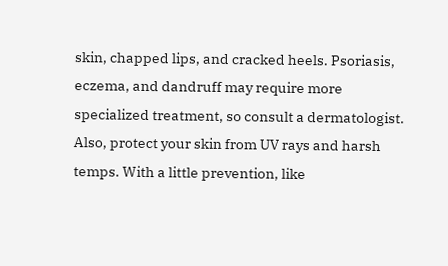skin, chapped lips, and cracked heels. Psoriasis, eczema, and dandruff may require more specialized treatment, so consult a dermatologist. Also, protect your skin from UV rays and harsh temps. With a little prevention, like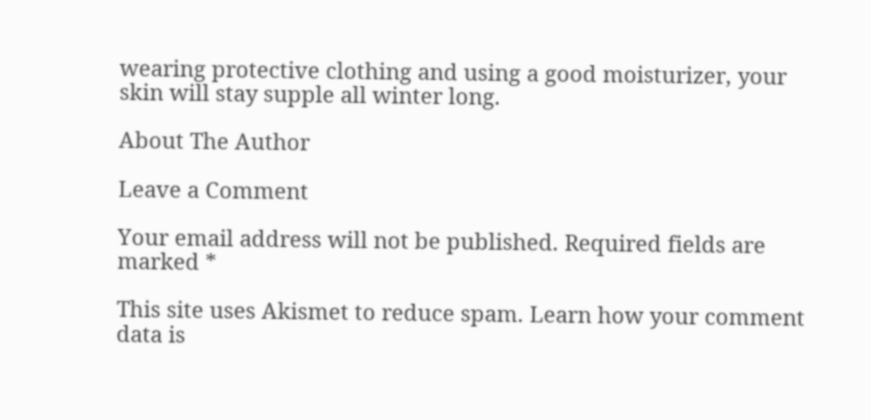wearing protective clothing and using a good moisturizer, your skin will stay supple all winter long.

About The Author

Leave a Comment

Your email address will not be published. Required fields are marked *

This site uses Akismet to reduce spam. Learn how your comment data is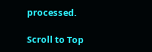processed.

Scroll to Top